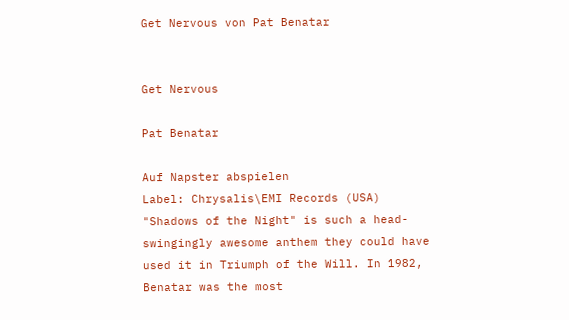Get Nervous von Pat Benatar


Get Nervous

Pat Benatar

Auf Napster abspielen
Label: Chrysalis\EMI Records (USA)
"Shadows of the Night" is such a head-swingingly awesome anthem they could have used it in Triumph of the Will. In 1982, Benatar was the most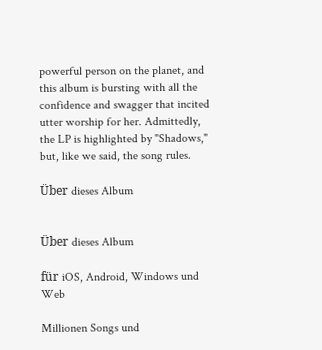powerful person on the planet, and this album is bursting with all the confidence and swagger that incited utter worship for her. Admittedly, the LP is highlighted by "Shadows," but, like we said, the song rules.

Über dieses Album


Über dieses Album

für iOS, Android, Windows und Web

Millionen Songs und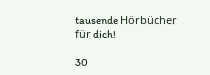tausende Hörbücher für dich!

30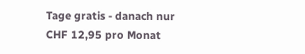Tage gratis - danach nur CHF 12,95 pro Monat